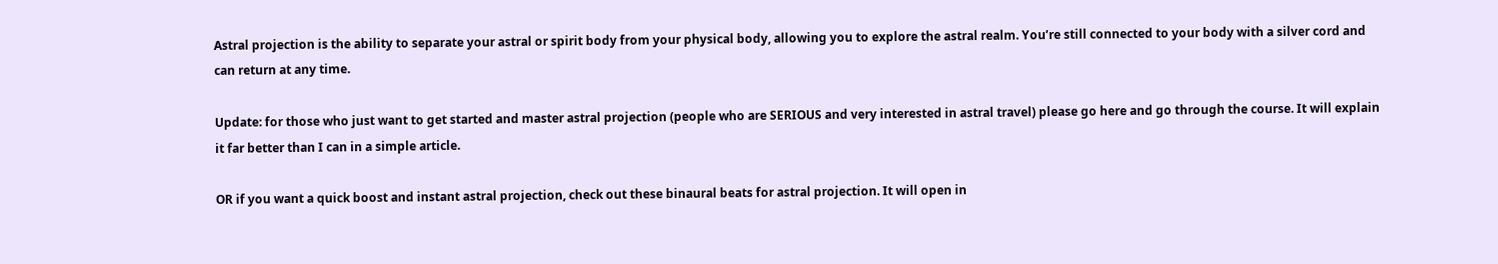Astral projection is the ability to separate your astral or spirit body from your physical body, allowing you to explore the astral realm. You’re still connected to your body with a silver cord and can return at any time.

Update: for those who just want to get started and master astral projection (people who are SERIOUS and very interested in astral travel) please go here and go through the course. It will explain it far better than I can in a simple article.

OR if you want a quick boost and instant astral projection, check out these binaural beats for astral projection. It will open in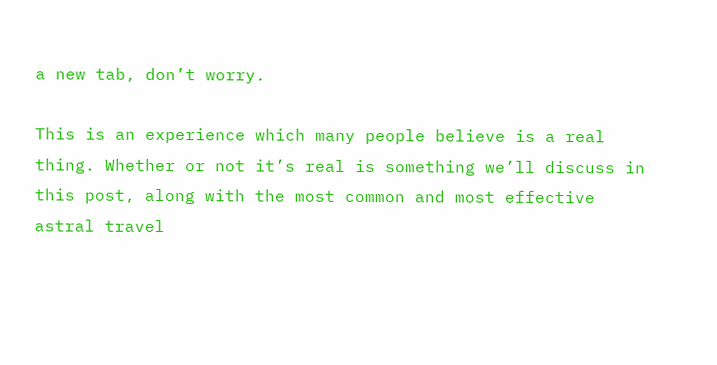a new tab, don’t worry.

This is an experience which many people believe is a real thing. Whether or not it’s real is something we’ll discuss in this post, along with the most common and most effective astral travel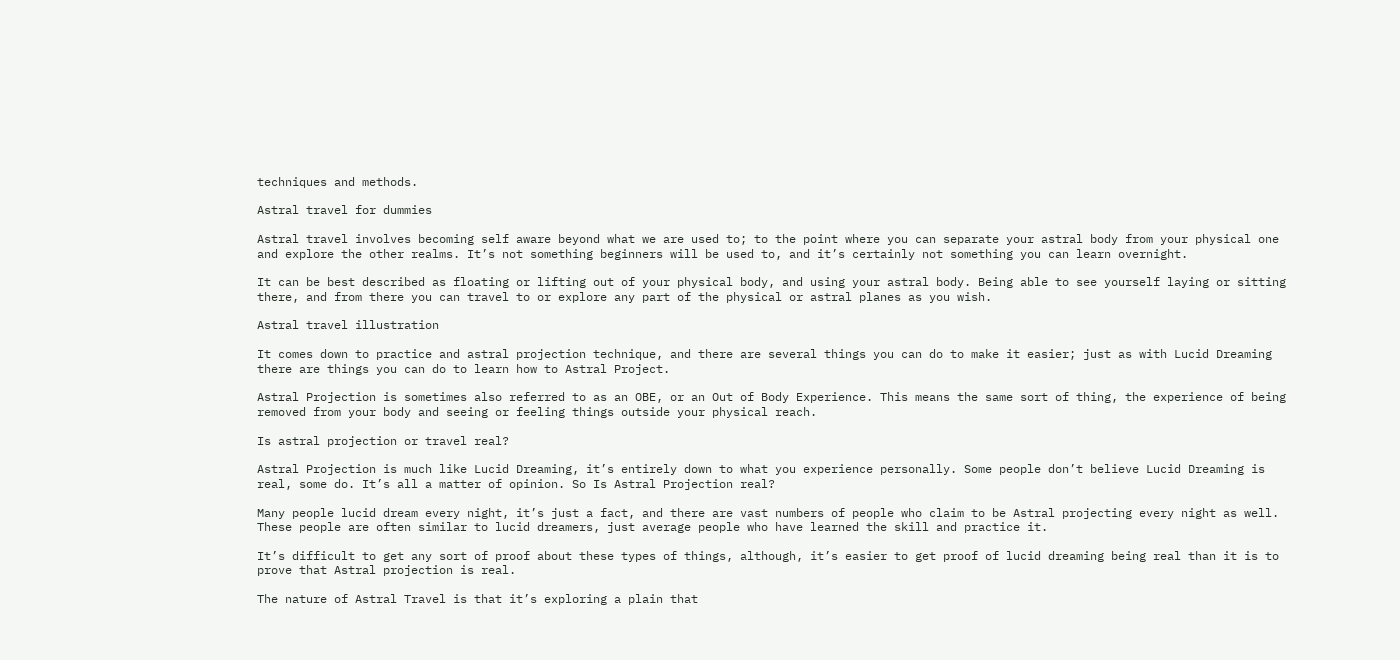techniques and methods.

Astral travel for dummies

Astral travel involves becoming self aware beyond what we are used to; to the point where you can separate your astral body from your physical one and explore the other realms. It’s not something beginners will be used to, and it’s certainly not something you can learn overnight.

It can be best described as floating or lifting out of your physical body, and using your astral body. Being able to see yourself laying or sitting there, and from there you can travel to or explore any part of the physical or astral planes as you wish.

Astral travel illustration

It comes down to practice and astral projection technique, and there are several things you can do to make it easier; just as with Lucid Dreaming there are things you can do to learn how to Astral Project.

Astral Projection is sometimes also referred to as an OBE, or an Out of Body Experience. This means the same sort of thing, the experience of being removed from your body and seeing or feeling things outside your physical reach.

Is astral projection or travel real?

Astral Projection is much like Lucid Dreaming, it’s entirely down to what you experience personally. Some people don’t believe Lucid Dreaming is real, some do. It’s all a matter of opinion. So Is Astral Projection real?

Many people lucid dream every night, it’s just a fact, and there are vast numbers of people who claim to be Astral projecting every night as well. These people are often similar to lucid dreamers, just average people who have learned the skill and practice it.

It’s difficult to get any sort of proof about these types of things, although, it’s easier to get proof of lucid dreaming being real than it is to prove that Astral projection is real.

The nature of Astral Travel is that it’s exploring a plain that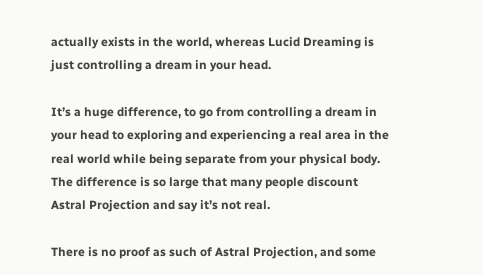actually exists in the world, whereas Lucid Dreaming is just controlling a dream in your head.

It’s a huge difference, to go from controlling a dream in your head to exploring and experiencing a real area in the real world while being separate from your physical body. The difference is so large that many people discount Astral Projection and say it’s not real.

There is no proof as such of Astral Projection, and some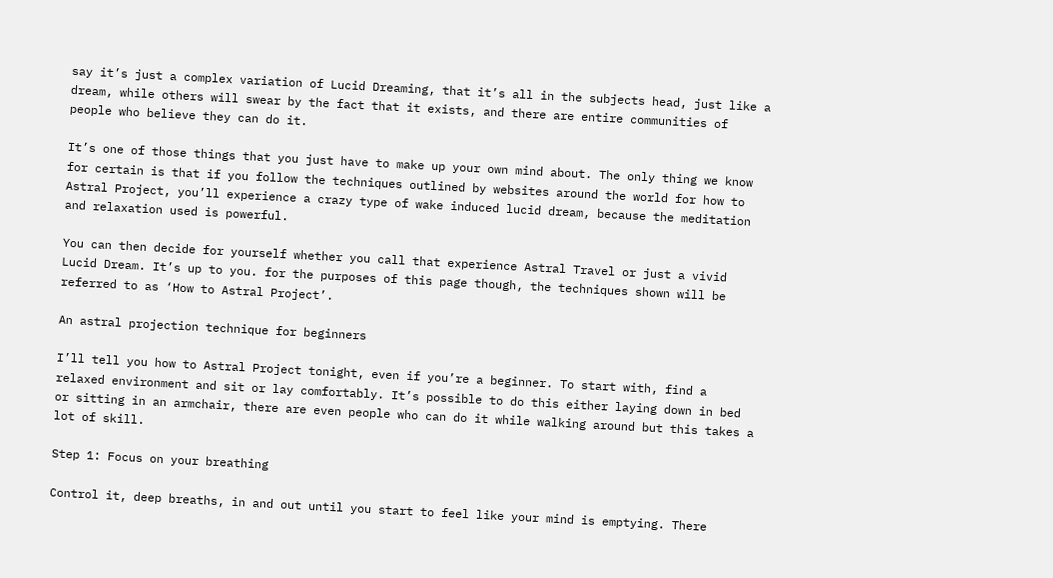say it’s just a complex variation of Lucid Dreaming, that it’s all in the subjects head, just like a dream, while others will swear by the fact that it exists, and there are entire communities of people who believe they can do it.

It’s one of those things that you just have to make up your own mind about. The only thing we know for certain is that if you follow the techniques outlined by websites around the world for how to Astral Project, you’ll experience a crazy type of wake induced lucid dream, because the meditation and relaxation used is powerful.

You can then decide for yourself whether you call that experience Astral Travel or just a vivid Lucid Dream. It’s up to you. for the purposes of this page though, the techniques shown will be referred to as ‘How to Astral Project’.

An astral projection technique for beginners

I’ll tell you how to Astral Project tonight, even if you’re a beginner. To start with, find a relaxed environment and sit or lay comfortably. It’s possible to do this either laying down in bed or sitting in an armchair, there are even people who can do it while walking around but this takes a lot of skill.

Step 1: Focus on your breathing

Control it, deep breaths, in and out until you start to feel like your mind is emptying. There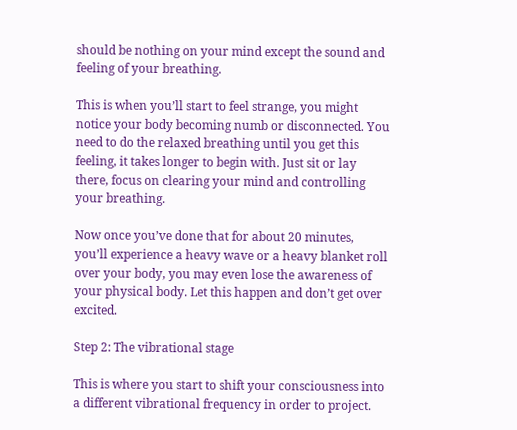should be nothing on your mind except the sound and feeling of your breathing.

This is when you’ll start to feel strange, you might notice your body becoming numb or disconnected. You need to do the relaxed breathing until you get this feeling, it takes longer to begin with. Just sit or lay there, focus on clearing your mind and controlling your breathing.

Now once you’ve done that for about 20 minutes, you’ll experience a heavy wave or a heavy blanket roll over your body, you may even lose the awareness of your physical body. Let this happen and don’t get over excited.

Step 2: The vibrational stage

This is where you start to shift your consciousness into a different vibrational frequency in order to project.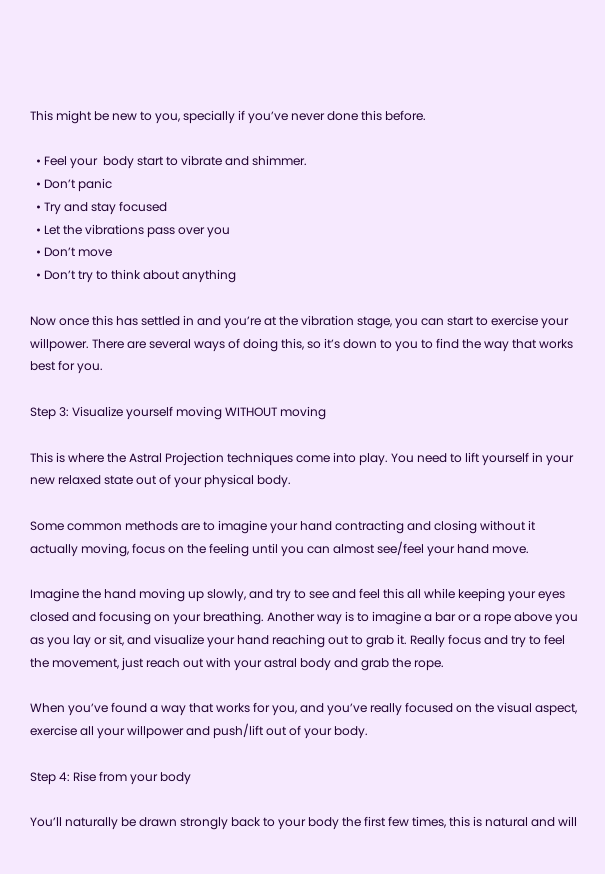This might be new to you, specially if you’ve never done this before.

  • Feel your  body start to vibrate and shimmer.
  • Don’t panic
  • Try and stay focused
  • Let the vibrations pass over you
  • Don’t move
  • Don’t try to think about anything

Now once this has settled in and you’re at the vibration stage, you can start to exercise your willpower. There are several ways of doing this, so it’s down to you to find the way that works best for you.

Step 3: Visualize yourself moving WITHOUT moving

This is where the Astral Projection techniques come into play. You need to lift yourself in your new relaxed state out of your physical body.

Some common methods are to imagine your hand contracting and closing without it actually moving, focus on the feeling until you can almost see/feel your hand move.

Imagine the hand moving up slowly, and try to see and feel this all while keeping your eyes closed and focusing on your breathing. Another way is to imagine a bar or a rope above you as you lay or sit, and visualize your hand reaching out to grab it. Really focus and try to feel the movement, just reach out with your astral body and grab the rope.

When you’ve found a way that works for you, and you’ve really focused on the visual aspect, exercise all your willpower and push/lift out of your body.

Step 4: Rise from your body

You’ll naturally be drawn strongly back to your body the first few times, this is natural and will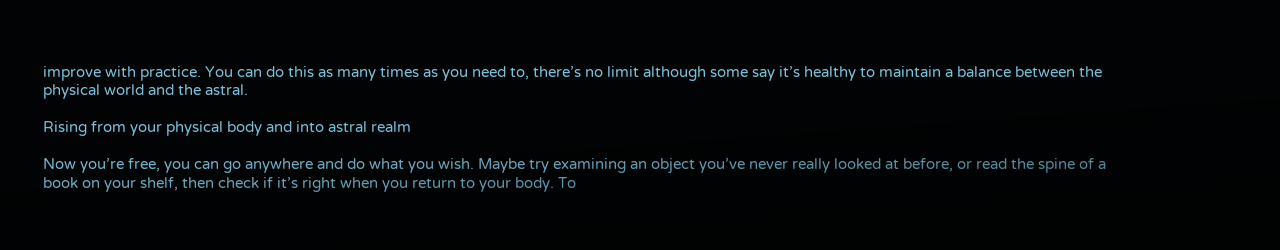improve with practice. You can do this as many times as you need to, there’s no limit although some say it’s healthy to maintain a balance between the physical world and the astral.

Rising from your physical body and into astral realm

Now you’re free, you can go anywhere and do what you wish. Maybe try examining an object you’ve never really looked at before, or read the spine of a book on your shelf, then check if it’s right when you return to your body. To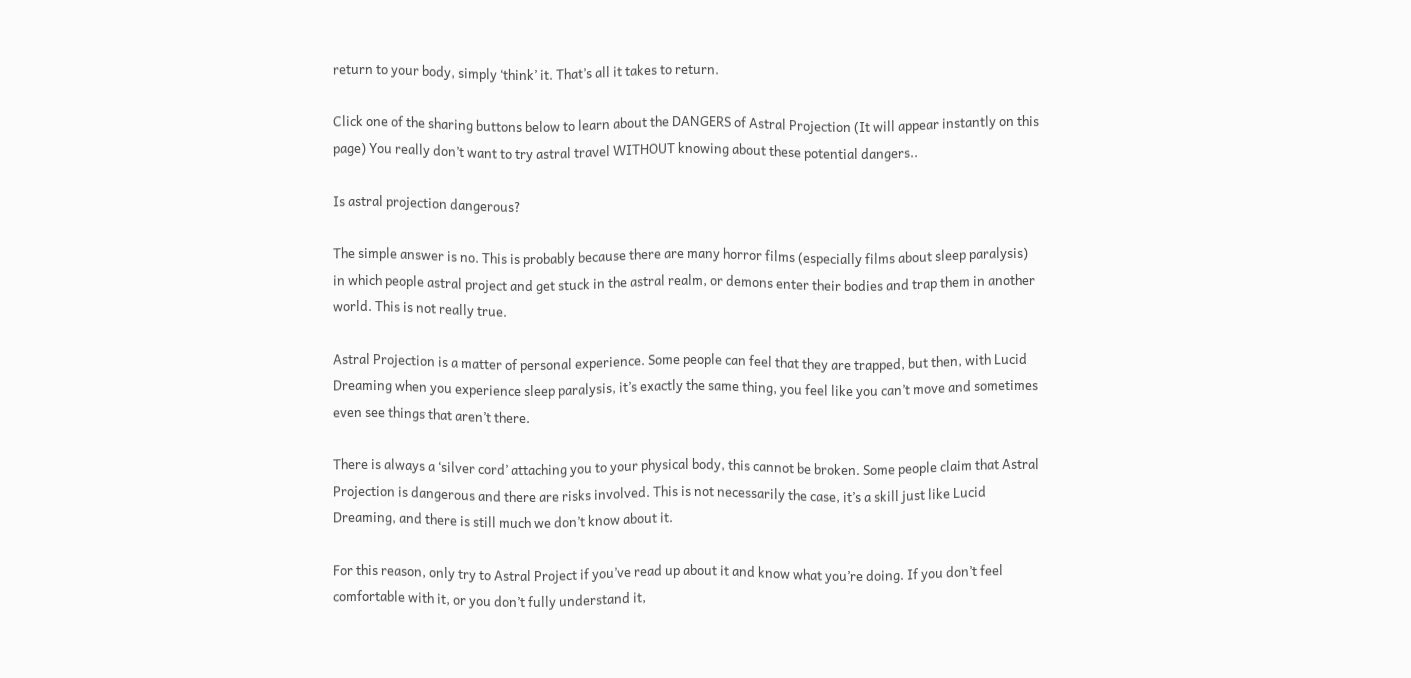return to your body, simply ‘think’ it. That’s all it takes to return.

Click one of the sharing buttons below to learn about the DANGERS of Astral Projection (It will appear instantly on this page) You really don’t want to try astral travel WITHOUT knowing about these potential dangers..

Is astral projection dangerous?

The simple answer is no. This is probably because there are many horror films (especially films about sleep paralysis) in which people astral project and get stuck in the astral realm, or demons enter their bodies and trap them in another world. This is not really true.

Astral Projection is a matter of personal experience. Some people can feel that they are trapped, but then, with Lucid Dreaming when you experience sleep paralysis, it’s exactly the same thing, you feel like you can’t move and sometimes even see things that aren’t there.

There is always a ‘silver cord’ attaching you to your physical body, this cannot be broken. Some people claim that Astral Projection is dangerous and there are risks involved. This is not necessarily the case, it’s a skill just like Lucid Dreaming, and there is still much we don’t know about it.

For this reason, only try to Astral Project if you’ve read up about it and know what you’re doing. If you don’t feel comfortable with it, or you don’t fully understand it,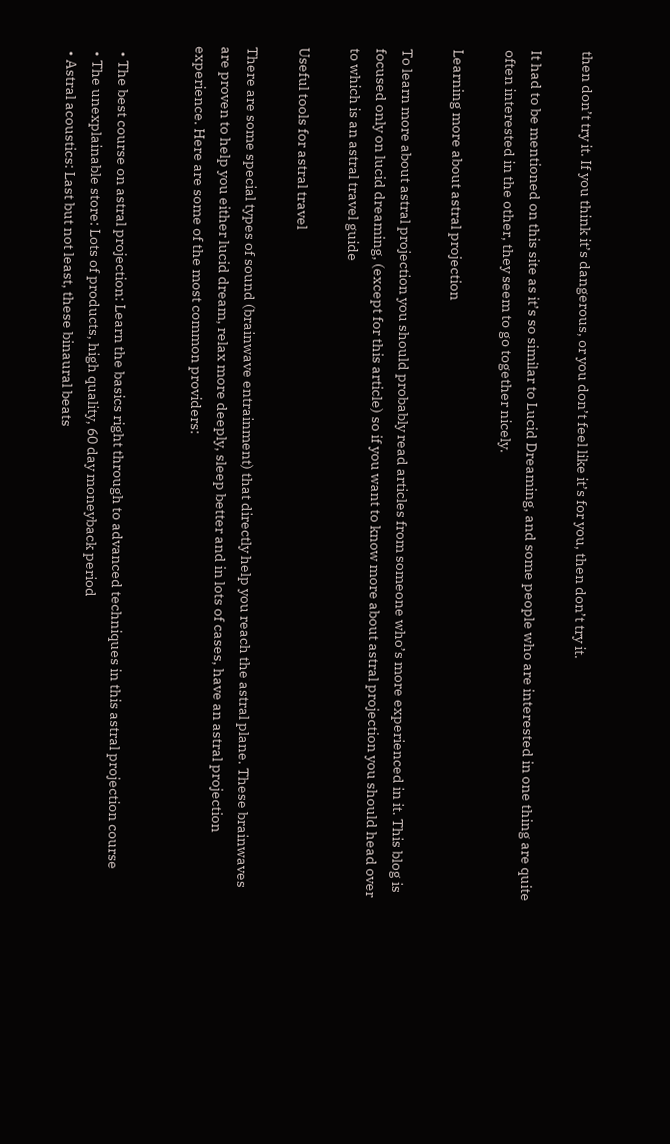then don’t try it. If you think it’s dangerous, or you don’t feel like it’s for you, then don’t try it.

It had to be mentioned on this site as it’s so similar to Lucid Dreaming, and some people who are interested in one thing are quite often interested in the other, they seem to go together nicely.

Learning more about astral projection

To learn more about astral projection you should probably read articles from someone who’s more experienced in it. This blog is focused only on lucid dreaming, (except for this article) so if you want to know more about astral projection you should head over to which is an astral travel guide

Useful tools for astral travel

There are some special types of sound (brainwave entrainment) that directly help you reach the astral plane. These brainwaves are proven to help you either lucid dream, relax more deeply, sleep better and in lots of cases, have an astral projection experience. Here are some of the most common providers:


  • The best course on astral projection: Learn the basics right through to advanced techniques in this astral projection course
  • The unexplainable store: Lots of products, high quality, 60 day moneyback period
  • Astral acoustics: Last but not least, these binaural beats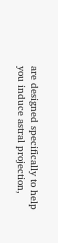are designed specifically to help you induce astral projection,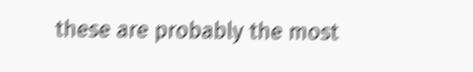these are probably the most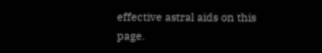effective astral aids on this page.